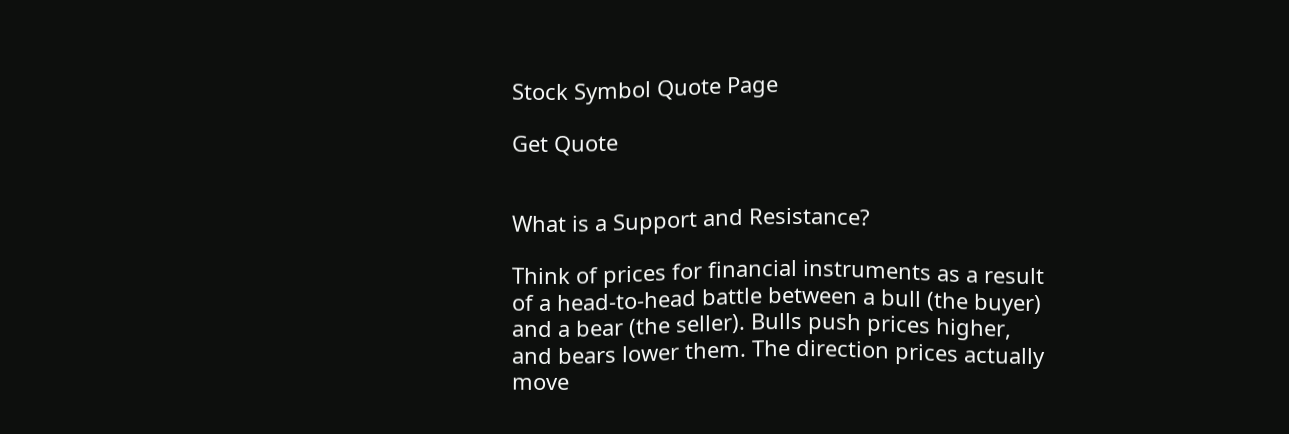Stock Symbol Quote Page

Get Quote


What is a Support and Resistance?

Think of prices for financial instruments as a result of a head-to-head battle between a bull (the buyer) and a bear (the seller). Bulls push prices higher, and bears lower them. The direction prices actually move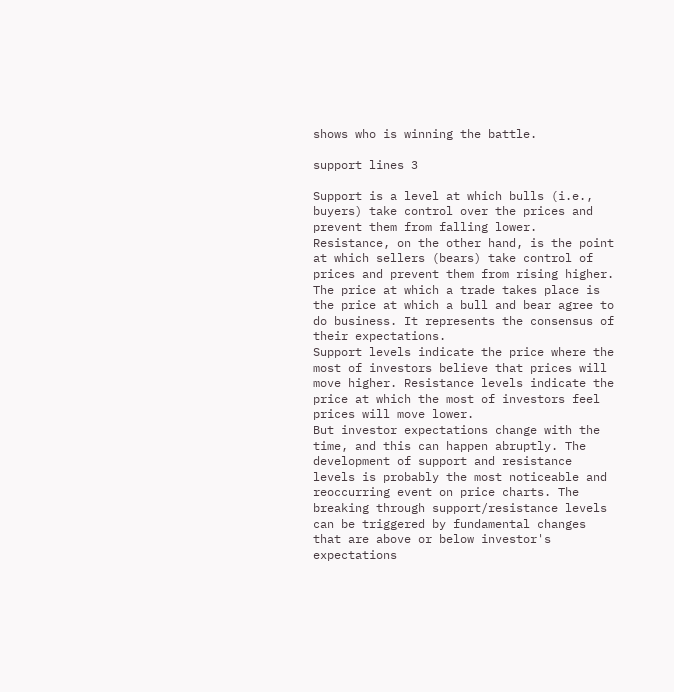shows who is winning the battle.

support lines 3

Support is a level at which bulls (i.e., buyers) take control over the prices and prevent them from falling lower.
Resistance, on the other hand, is the point at which sellers (bears) take control of prices and prevent them from rising higher. The price at which a trade takes place is the price at which a bull and bear agree to do business. It represents the consensus of their expectations.
Support levels indicate the price where the most of investors believe that prices will move higher. Resistance levels indicate the price at which the most of investors feel prices will move lower.
But investor expectations change with the time, and this can happen abruptly. The development of support and resistance levels is probably the most noticeable and reoccurring event on price charts. The breaking through support/resistance levels can be triggered by fundamental changes that are above or below investor's expectations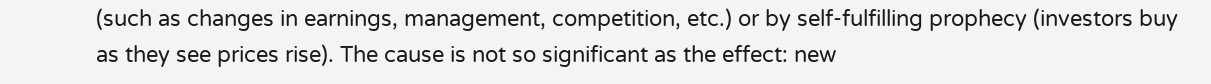(such as changes in earnings, management, competition, etc.) or by self-fulfilling prophecy (investors buy as they see prices rise). The cause is not so significant as the effect: new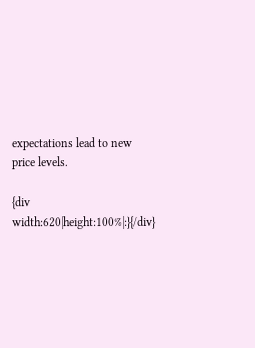expectations lead to new price levels.

{div width:620|height:100%|:}{/div}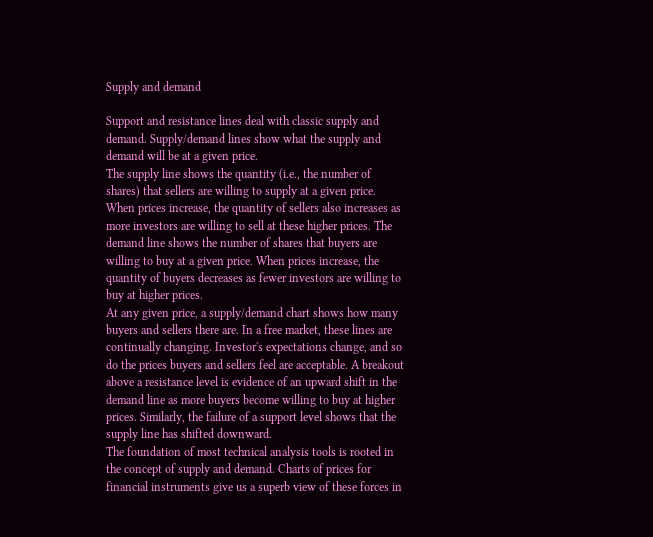Supply and demand

Support and resistance lines deal with classic supply and demand. Supply/demand lines show what the supply and demand will be at a given price.
The supply line shows the quantity (i.e., the number of shares) that sellers are willing to supply at a given price. When prices increase, the quantity of sellers also increases as more investors are willing to sell at these higher prices. The demand line shows the number of shares that buyers are willing to buy at a given price. When prices increase, the quantity of buyers decreases as fewer investors are willing to buy at higher prices.
At any given price, a supply/demand chart shows how many buyers and sellers there are. In a free market, these lines are continually changing. Investor's expectations change, and so do the prices buyers and sellers feel are acceptable. A breakout above a resistance level is evidence of an upward shift in the demand line as more buyers become willing to buy at higher prices. Similarly, the failure of a support level shows that the supply line has shifted downward.
The foundation of most technical analysis tools is rooted in the concept of supply and demand. Charts of prices for financial instruments give us a superb view of these forces in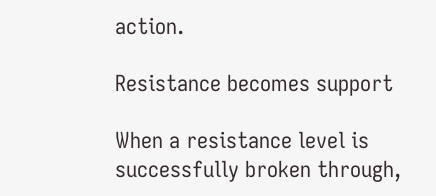action.

Resistance becomes support

When a resistance level is successfully broken through,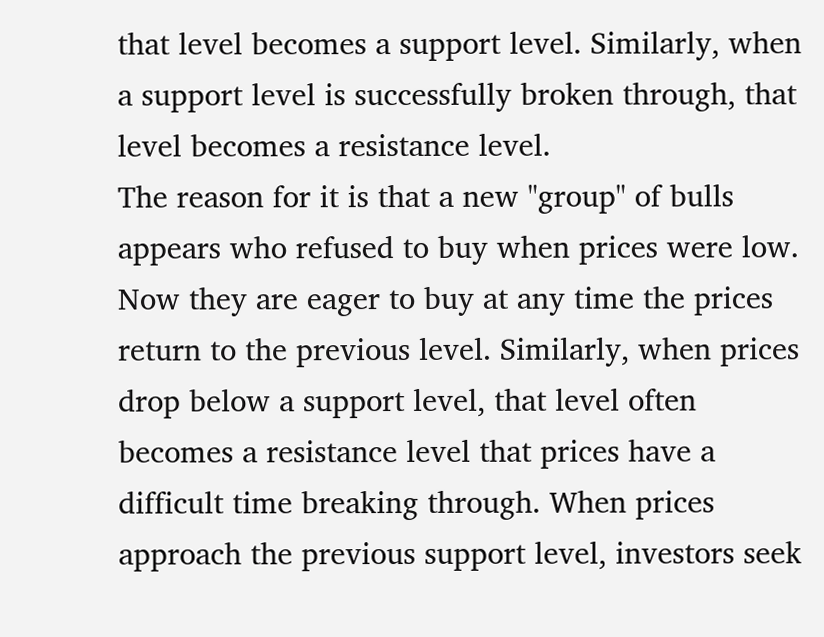that level becomes a support level. Similarly, when a support level is successfully broken through, that level becomes a resistance level.
The reason for it is that a new "group" of bulls appears who refused to buy when prices were low. Now they are eager to buy at any time the prices return to the previous level. Similarly, when prices drop below a support level, that level often becomes a resistance level that prices have a difficult time breaking through. When prices approach the previous support level, investors seek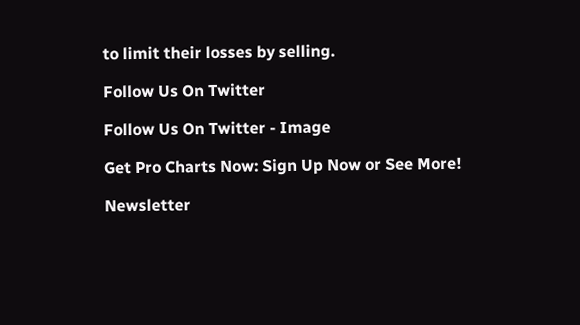to limit their losses by selling.

Follow Us On Twitter

Follow Us On Twitter - Image

Get Pro Charts Now: Sign Up Now or See More!

Newsletter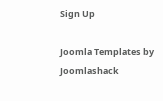Sign Up

Joomla Templates by Joomlashack